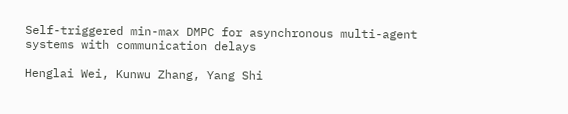Self-triggered min-max DMPC for asynchronous multi-agent systems with communication delays

Henglai Wei, Kunwu Zhang, Yang Shi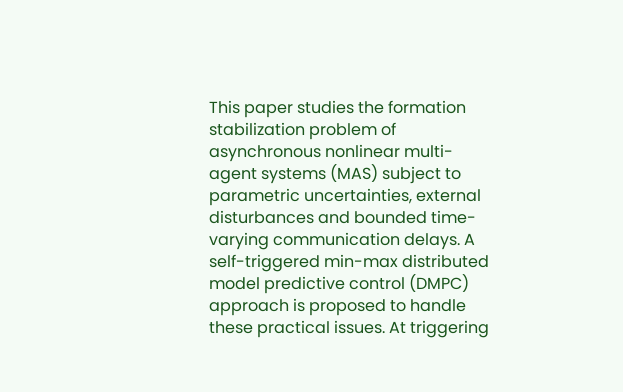This paper studies the formation stabilization problem of asynchronous nonlinear multi-agent systems (MAS) subject to parametric uncertainties, external disturbances and bounded time-varying communication delays. A self-triggered min-max distributed model predictive control (DMPC) approach is proposed to handle these practical issues. At triggering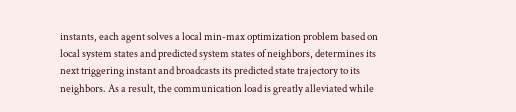instants, each agent solves a local min-max optimization problem based on local system states and predicted system states of neighbors, determines its next triggering instant and broadcasts its predicted state trajectory to its neighbors. As a result, the communication load is greatly alleviated while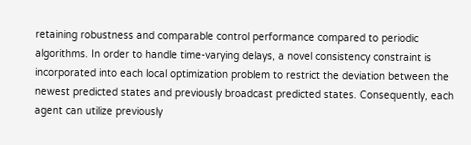retaining robustness and comparable control performance compared to periodic algorithms. In order to handle time-varying delays, a novel consistency constraint is incorporated into each local optimization problem to restrict the deviation between the newest predicted states and previously broadcast predicted states. Consequently, each agent can utilize previously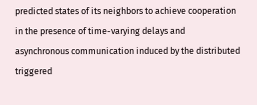predicted states of its neighbors to achieve cooperation in the presence of time-varying delays and asynchronous communication induced by the distributed triggered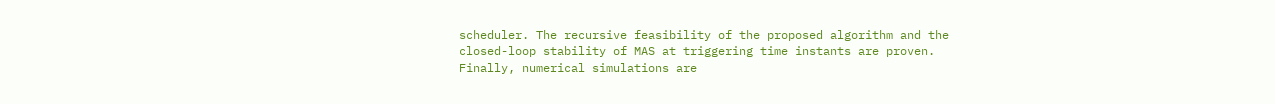scheduler. The recursive feasibility of the proposed algorithm and the closed-loop stability of MAS at triggering time instants are proven. Finally, numerical simulations are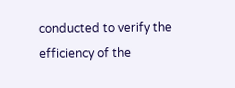conducted to verify the efficiency of the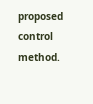proposed control method.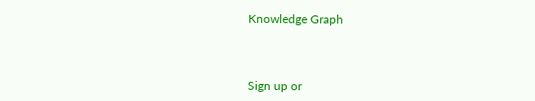Knowledge Graph



Sign up or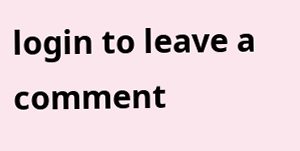login to leave a comment